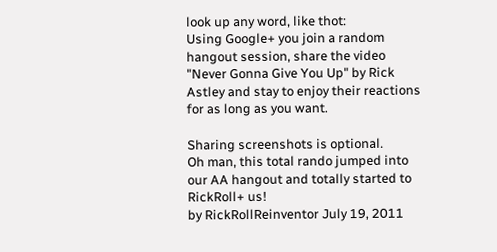look up any word, like thot:
Using Google+ you join a random hangout session, share the video "Never Gonna Give You Up" by Rick Astley and stay to enjoy their reactions for as long as you want.

Sharing screenshots is optional.
Oh man, this total rando jumped into our AA hangout and totally started to RickRoll+ us!
by RickRollReinventor July 19, 2011